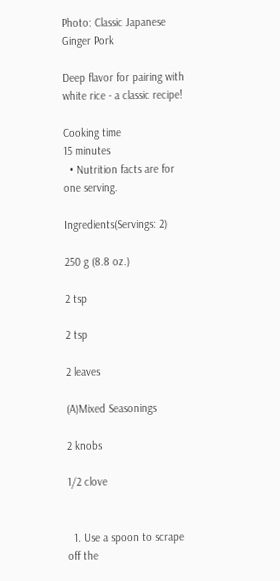Photo: Classic Japanese Ginger Pork

Deep flavor for pairing with white rice - a classic recipe!

Cooking time
15 minutes
  • Nutrition facts are for one serving.

Ingredients(Servings: 2)

250 g (8.8 oz.)

2 tsp

2 tsp

2 leaves

(A)Mixed Seasonings

2 knobs

1/2 clove


  1. Use a spoon to scrape off the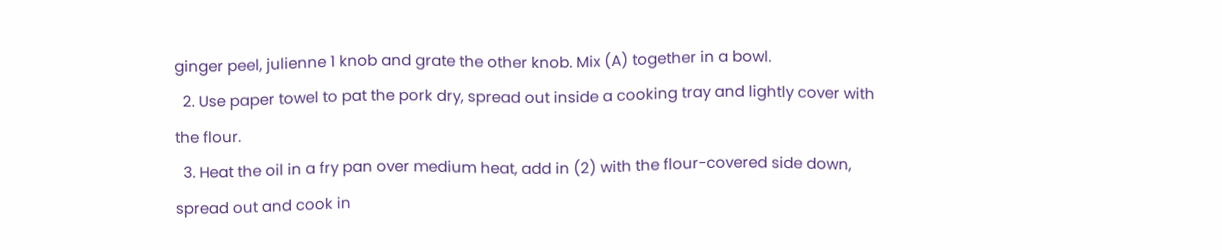ginger peel, julienne 1 knob and grate the other knob. Mix (A) together in a bowl.
  2. Use paper towel to pat the pork dry, spread out inside a cooking tray and lightly cover with the flour.
  3. Heat the oil in a fry pan over medium heat, add in (2) with the flour-covered side down, spread out and cook in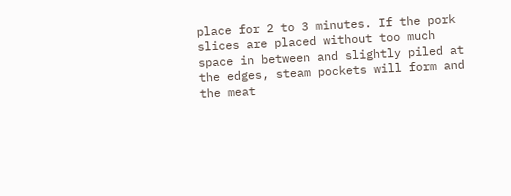place for 2 to 3 minutes. If the pork slices are placed without too much space in between and slightly piled at the edges, steam pockets will form and the meat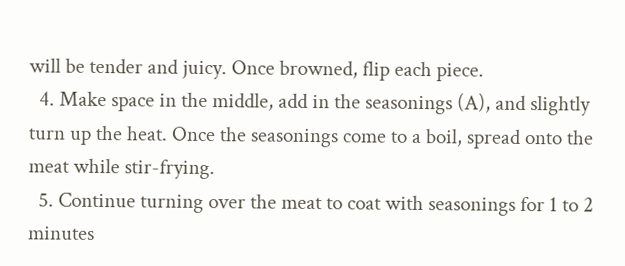will be tender and juicy. Once browned, flip each piece.
  4. Make space in the middle, add in the seasonings (A), and slightly turn up the heat. Once the seasonings come to a boil, spread onto the meat while stir-frying.
  5. Continue turning over the meat to coat with seasonings for 1 to 2 minutes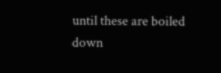until these are boiled down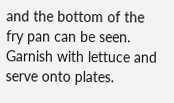and the bottom of the fry pan can be seen. Garnish with lettuce and serve onto plates.